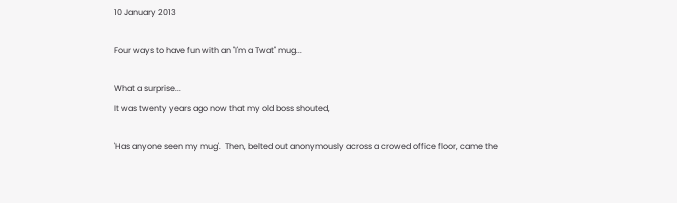10 January 2013

Four ways to have fun with an "I'm a Twat" mug...

What a surprise...
It was twenty years ago now that my old boss shouted,

'Has anyone seen my mug'.  Then, belted out anonymously across a crowed office floor, came the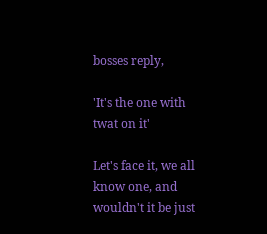bosses reply,

'It's the one with twat on it'

Let's face it, we all know one, and wouldn't it be just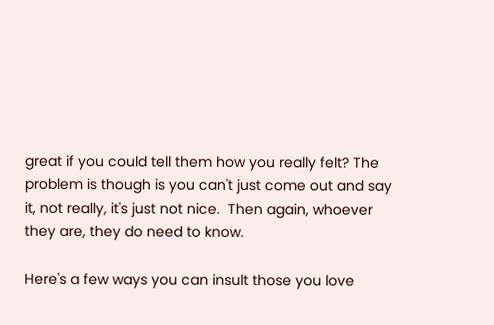great if you could tell them how you really felt? The problem is though is you can't just come out and say it, not really, it's just not nice.  Then again, whoever they are, they do need to know.

Here's a few ways you can insult those you love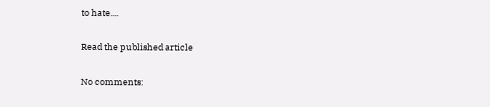to hate....

Read the published article

No comments: